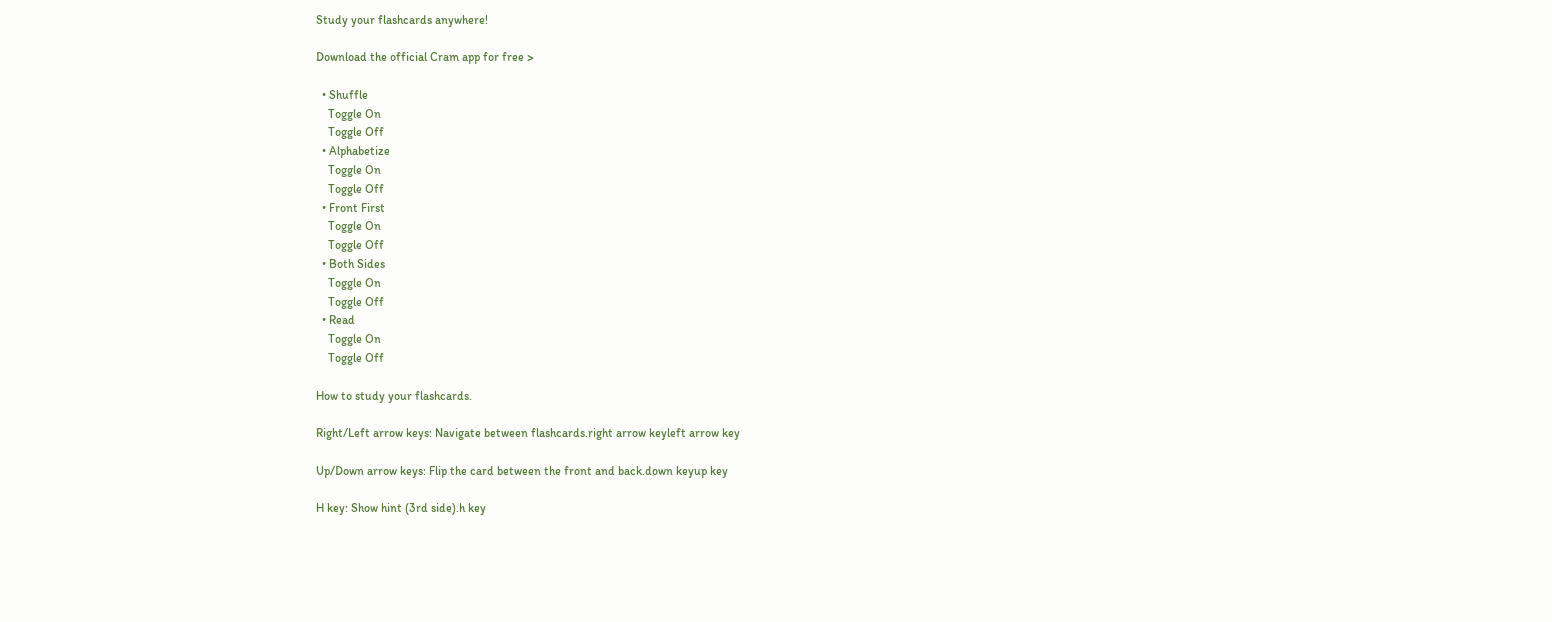Study your flashcards anywhere!

Download the official Cram app for free >

  • Shuffle
    Toggle On
    Toggle Off
  • Alphabetize
    Toggle On
    Toggle Off
  • Front First
    Toggle On
    Toggle Off
  • Both Sides
    Toggle On
    Toggle Off
  • Read
    Toggle On
    Toggle Off

How to study your flashcards.

Right/Left arrow keys: Navigate between flashcards.right arrow keyleft arrow key

Up/Down arrow keys: Flip the card between the front and back.down keyup key

H key: Show hint (3rd side).h key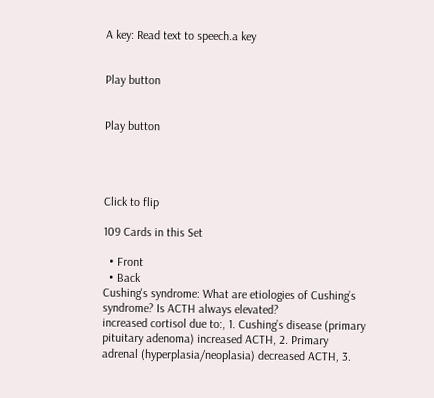A key: Read text to speech.a key


Play button


Play button




Click to flip

109 Cards in this Set

  • Front
  • Back
Cushing's syndrome: What are etiologies of Cushing’s syndrome? Is ACTH always elevated?
increased cortisol due to:, 1. Cushing’s disease (primary pituitary adenoma) increased ACTH, 2. Primary adrenal (hyperplasia/neoplasia) decreased ACTH, 3.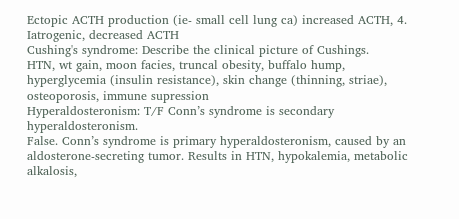Ectopic ACTH production (ie- small cell lung ca) increased ACTH, 4. Iatrogenic, decreased ACTH
Cushing's syndrome: Describe the clinical picture of Cushings.
HTN, wt gain, moon facies, truncal obesity, buffalo hump, hyperglycemia (insulin resistance), skin change (thinning, striae), osteoporosis, immune supression
Hyperaldosteronism: T/F Conn’s syndrome is secondary hyperaldosteronism.
False. Conn’s syndrome is primary hyperaldosteronism, caused by an aldosterone-secreting tumor. Results in HTN, hypokalemia, metabolic alkalosis,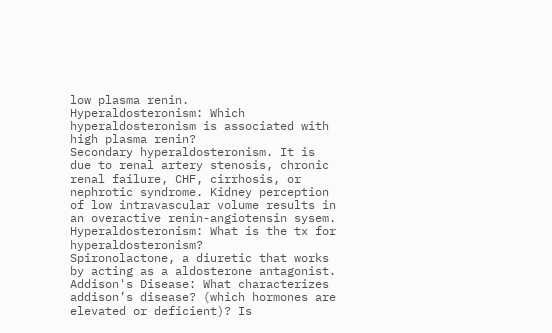low plasma renin.
Hyperaldosteronism: Which hyperaldosteronism is associated with high plasma renin?
Secondary hyperaldosteronism. It is due to renal artery stenosis, chronic renal failure, CHF, cirrhosis, or nephrotic syndrome. Kidney perception of low intravascular volume results in an overactive renin-angiotensin sysem.
Hyperaldosteronism: What is the tx for hyperaldosteronism?
Spironolactone, a diuretic that works by acting as a aldosterone antagonist.
Addison's Disease: What characterizes addison’s disease? (which hormones are elevated or deficient)? Is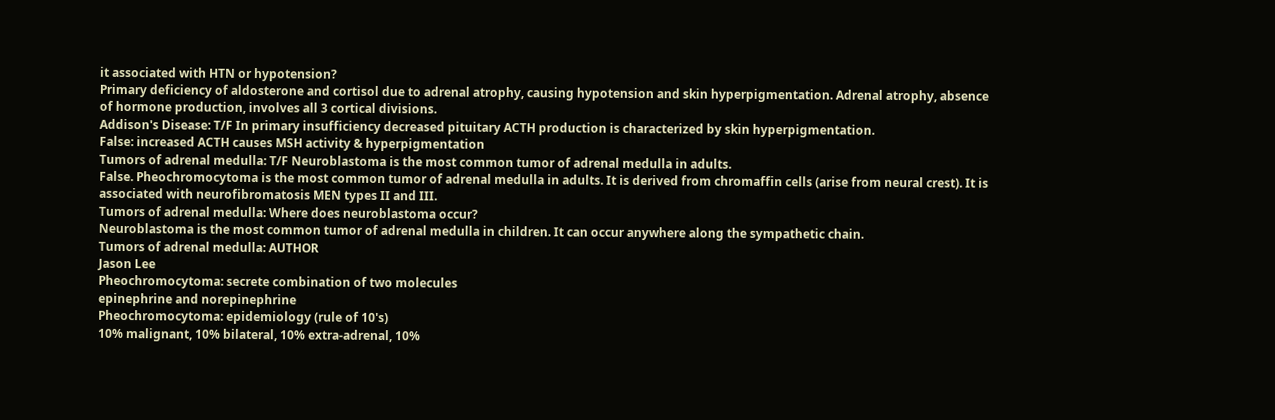it associated with HTN or hypotension?
Primary deficiency of aldosterone and cortisol due to adrenal atrophy, causing hypotension and skin hyperpigmentation. Adrenal atrophy, absence of hormone production, involves all 3 cortical divisions.
Addison's Disease: T/F In primary insufficiency decreased pituitary ACTH production is characterized by skin hyperpigmentation.
False: increased ACTH causes MSH activity & hyperpigmentation
Tumors of adrenal medulla: T/F Neuroblastoma is the most common tumor of adrenal medulla in adults.
False. Pheochromocytoma is the most common tumor of adrenal medulla in adults. It is derived from chromaffin cells (arise from neural crest). It is associated with neurofibromatosis MEN types II and III.
Tumors of adrenal medulla: Where does neuroblastoma occur?
Neuroblastoma is the most common tumor of adrenal medulla in children. It can occur anywhere along the sympathetic chain.
Tumors of adrenal medulla: AUTHOR
Jason Lee
Pheochromocytoma: secrete combination of two molecules
epinephrine and norepinephrine
Pheochromocytoma: epidemiology (rule of 10's)
10% malignant, 10% bilateral, 10% extra-adrenal, 10%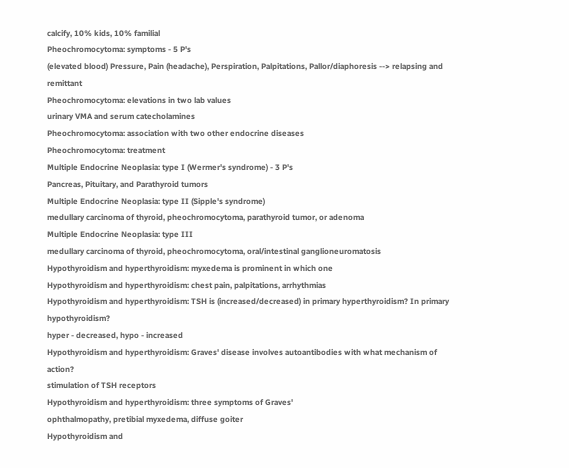calcify, 10% kids, 10% familial
Pheochromocytoma: symptoms - 5 P's
(elevated blood) Pressure, Pain (headache), Perspiration, Palpitations, Pallor/diaphoresis --> relapsing and remittant
Pheochromocytoma: elevations in two lab values
urinary VMA and serum catecholamines
Pheochromocytoma: association with two other endocrine diseases
Pheochromocytoma: treatment
Multiple Endocrine Neoplasia: type I (Wermer's syndrome) - 3 P's
Pancreas, Pituitary, and Parathyroid tumors
Multiple Endocrine Neoplasia: type II (Sipple's syndrome)
medullary carcinoma of thyroid, pheochromocytoma, parathyroid tumor, or adenoma
Multiple Endocrine Neoplasia: type III
medullary carcinoma of thyroid, pheochromocytoma, oral/intestinal ganglioneuromatosis
Hypothyroidism and hyperthyroidism: myxedema is prominent in which one
Hypothyroidism and hyperthyroidism: chest pain, palpitations, arrhythmias
Hypothyroidism and hyperthyroidism: TSH is (increased/decreased) in primary hyperthyroidism? In primary hypothyroidism?
hyper - decreased, hypo - increased
Hypothyroidism and hyperthyroidism: Graves' disease involves autoantibodies with what mechanism of action?
stimulation of TSH receptors
Hypothyroidism and hyperthyroidism: three symptoms of Graves'
ophthalmopathy, pretibial myxedema, diffuse goiter
Hypothyroidism and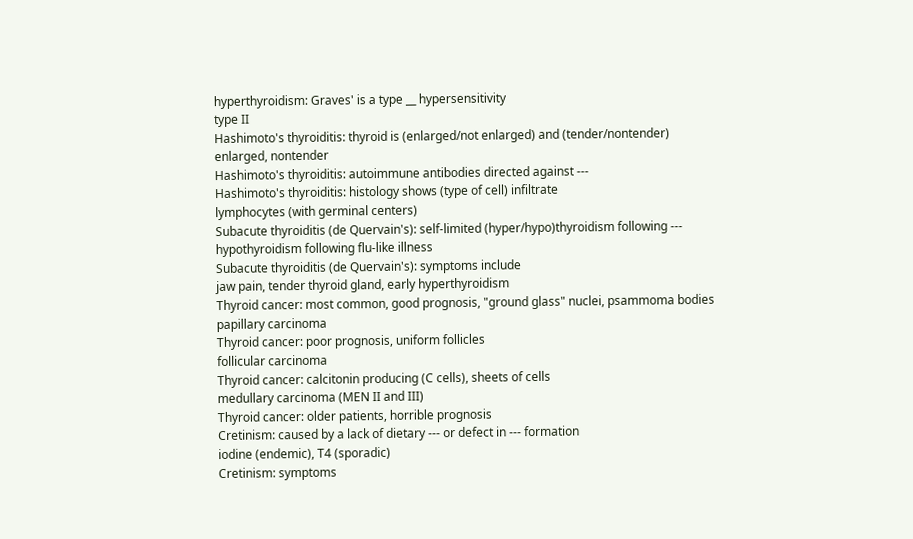hyperthyroidism: Graves' is a type __ hypersensitivity
type II
Hashimoto's thyroiditis: thyroid is (enlarged/not enlarged) and (tender/nontender)
enlarged, nontender
Hashimoto's thyroiditis: autoimmune antibodies directed against ---
Hashimoto's thyroiditis: histology shows (type of cell) infiltrate
lymphocytes (with germinal centers)
Subacute thyroiditis (de Quervain's): self-limited (hyper/hypo)thyroidism following ---
hypothyroidism following flu-like illness
Subacute thyroiditis (de Quervain's): symptoms include
jaw pain, tender thyroid gland, early hyperthyroidism
Thyroid cancer: most common, good prognosis, "ground glass" nuclei, psammoma bodies
papillary carcinoma
Thyroid cancer: poor prognosis, uniform follicles
follicular carcinoma
Thyroid cancer: calcitonin producing (C cells), sheets of cells
medullary carcinoma (MEN II and III)
Thyroid cancer: older patients, horrible prognosis
Cretinism: caused by a lack of dietary --- or defect in --- formation
iodine (endemic), T4 (sporadic)
Cretinism: symptoms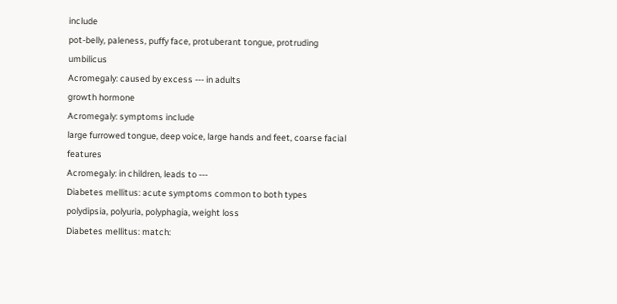include
pot-belly, paleness, puffy face, protuberant tongue, protruding umbilicus
Acromegaly: caused by excess --- in adults
growth hormone
Acromegaly: symptoms include
large furrowed tongue, deep voice, large hands and feet, coarse facial features
Acromegaly: in children, leads to ---
Diabetes mellitus: acute symptoms common to both types
polydipsia, polyuria, polyphagia, weight loss
Diabetes mellitus: match: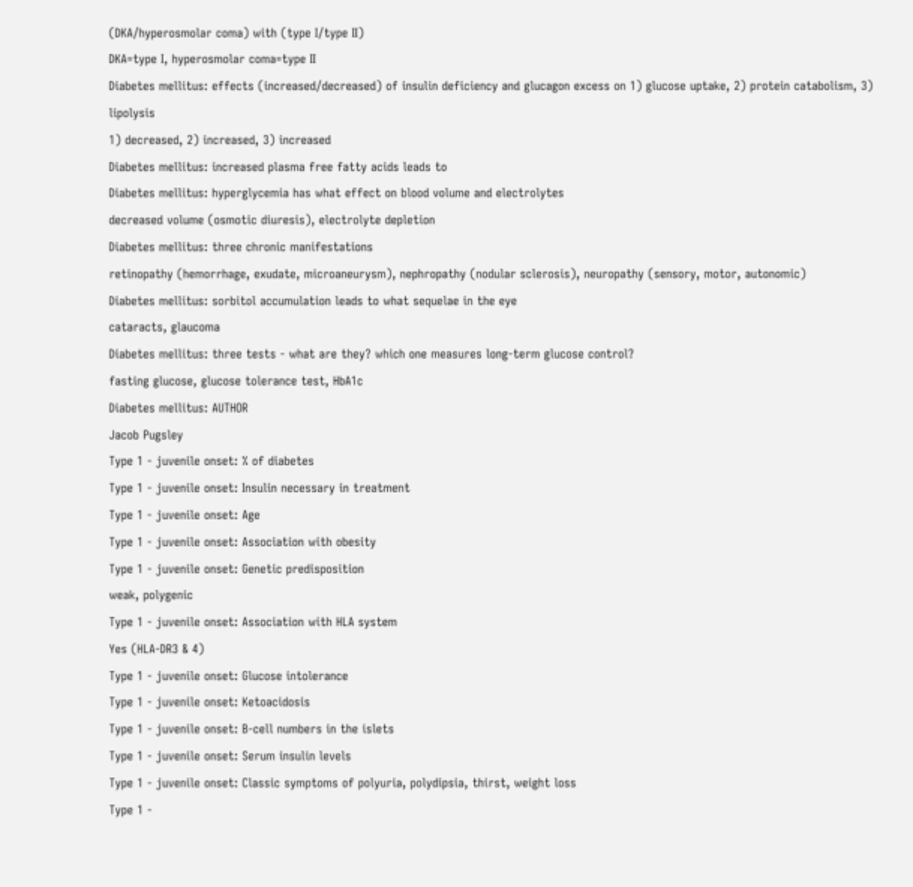(DKA/hyperosmolar coma) with (type I/type II)
DKA=type I, hyperosmolar coma=type II
Diabetes mellitus: effects (increased/decreased) of insulin deficiency and glucagon excess on 1) glucose uptake, 2) protein catabolism, 3) lipolysis
1) decreased, 2) increased, 3) increased
Diabetes mellitus: increased plasma free fatty acids leads to
Diabetes mellitus: hyperglycemia has what effect on blood volume and electrolytes
decreased volume (osmotic diuresis), electrolyte depletion
Diabetes mellitus: three chronic manifestations
retinopathy (hemorrhage, exudate, microaneurysm), nephropathy (nodular sclerosis), neuropathy (sensory, motor, autonomic)
Diabetes mellitus: sorbitol accumulation leads to what sequelae in the eye
cataracts, glaucoma
Diabetes mellitus: three tests - what are they? which one measures long-term glucose control?
fasting glucose, glucose tolerance test, HbA1c
Diabetes mellitus: AUTHOR
Jacob Pugsley
Type 1 - juvenile onset: % of diabetes
Type 1 - juvenile onset: Insulin necessary in treatment
Type 1 - juvenile onset: Age
Type 1 - juvenile onset: Association with obesity
Type 1 - juvenile onset: Genetic predisposition
weak, polygenic
Type 1 - juvenile onset: Association with HLA system
Yes (HLA-DR3 & 4)
Type 1 - juvenile onset: Glucose intolerance
Type 1 - juvenile onset: Ketoacidosis
Type 1 - juvenile onset: B-cell numbers in the islets
Type 1 - juvenile onset: Serum insulin levels
Type 1 - juvenile onset: Classic symptoms of polyuria, polydipsia, thirst, weight loss
Type 1 -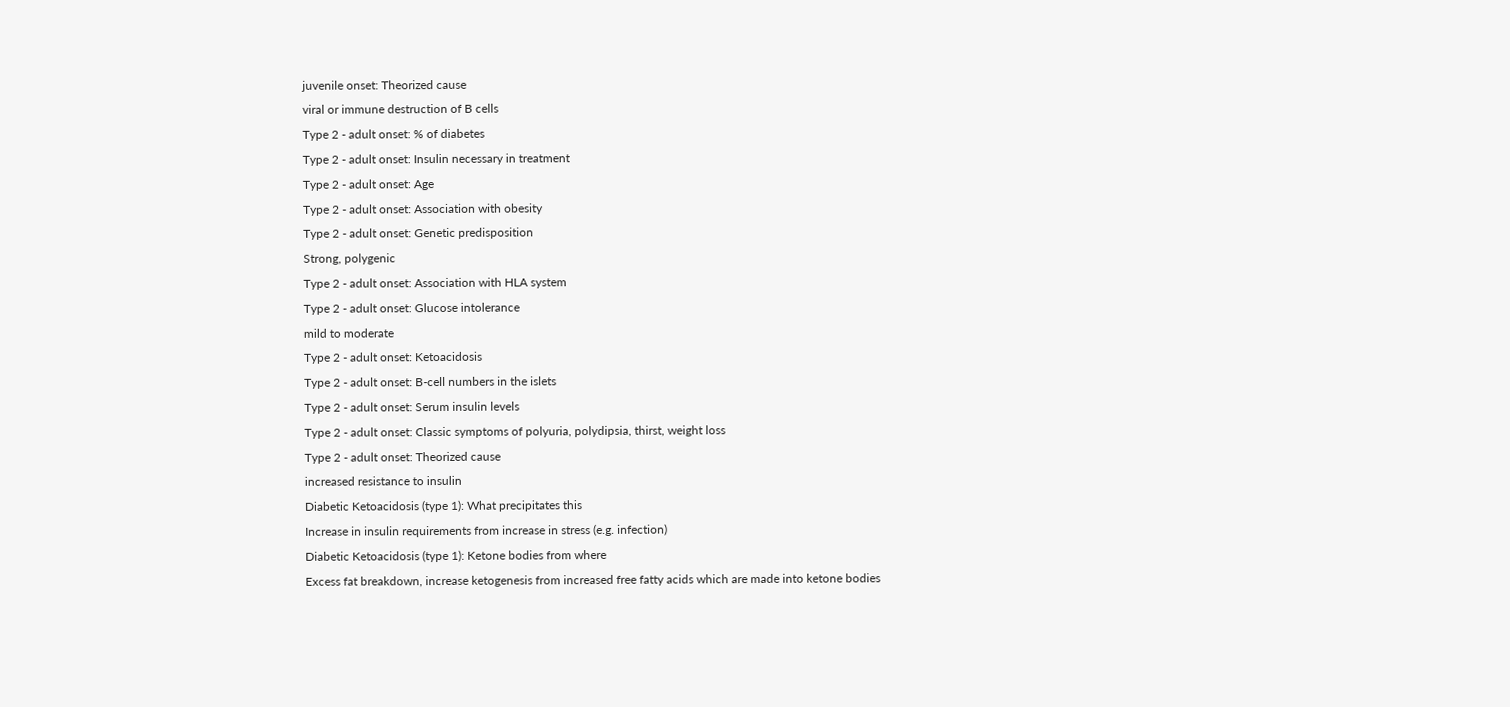juvenile onset: Theorized cause
viral or immune destruction of B cells
Type 2 - adult onset: % of diabetes
Type 2 - adult onset: Insulin necessary in treatment
Type 2 - adult onset: Age
Type 2 - adult onset: Association with obesity
Type 2 - adult onset: Genetic predisposition
Strong, polygenic
Type 2 - adult onset: Association with HLA system
Type 2 - adult onset: Glucose intolerance
mild to moderate
Type 2 - adult onset: Ketoacidosis
Type 2 - adult onset: B-cell numbers in the islets
Type 2 - adult onset: Serum insulin levels
Type 2 - adult onset: Classic symptoms of polyuria, polydipsia, thirst, weight loss
Type 2 - adult onset: Theorized cause
increased resistance to insulin
Diabetic Ketoacidosis (type 1): What precipitates this
Increase in insulin requirements from increase in stress (e.g. infection)
Diabetic Ketoacidosis (type 1): Ketone bodies from where
Excess fat breakdown, increase ketogenesis from increased free fatty acids which are made into ketone bodies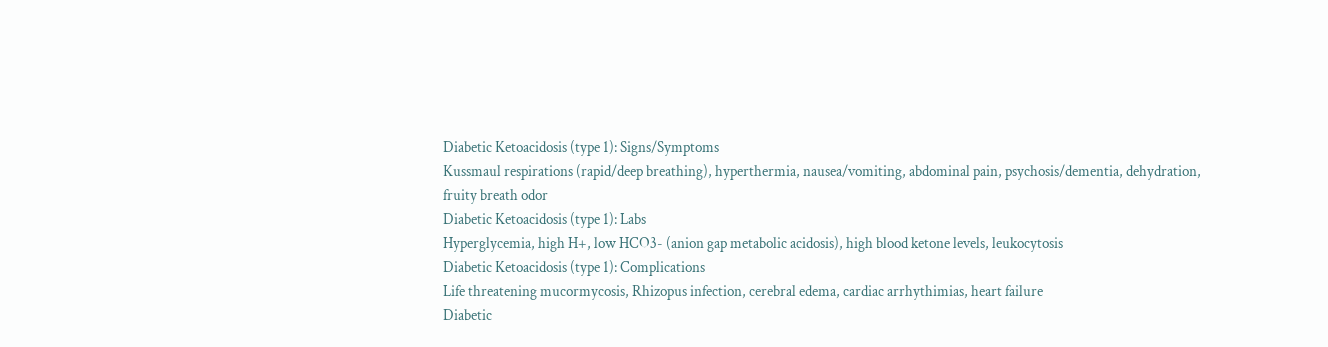Diabetic Ketoacidosis (type 1): Signs/Symptoms
Kussmaul respirations (rapid/deep breathing), hyperthermia, nausea/vomiting, abdominal pain, psychosis/dementia, dehydration, fruity breath odor
Diabetic Ketoacidosis (type 1): Labs
Hyperglycemia, high H+, low HCO3- (anion gap metabolic acidosis), high blood ketone levels, leukocytosis
Diabetic Ketoacidosis (type 1): Complications
Life threatening mucormycosis, Rhizopus infection, cerebral edema, cardiac arrhythimias, heart failure
Diabetic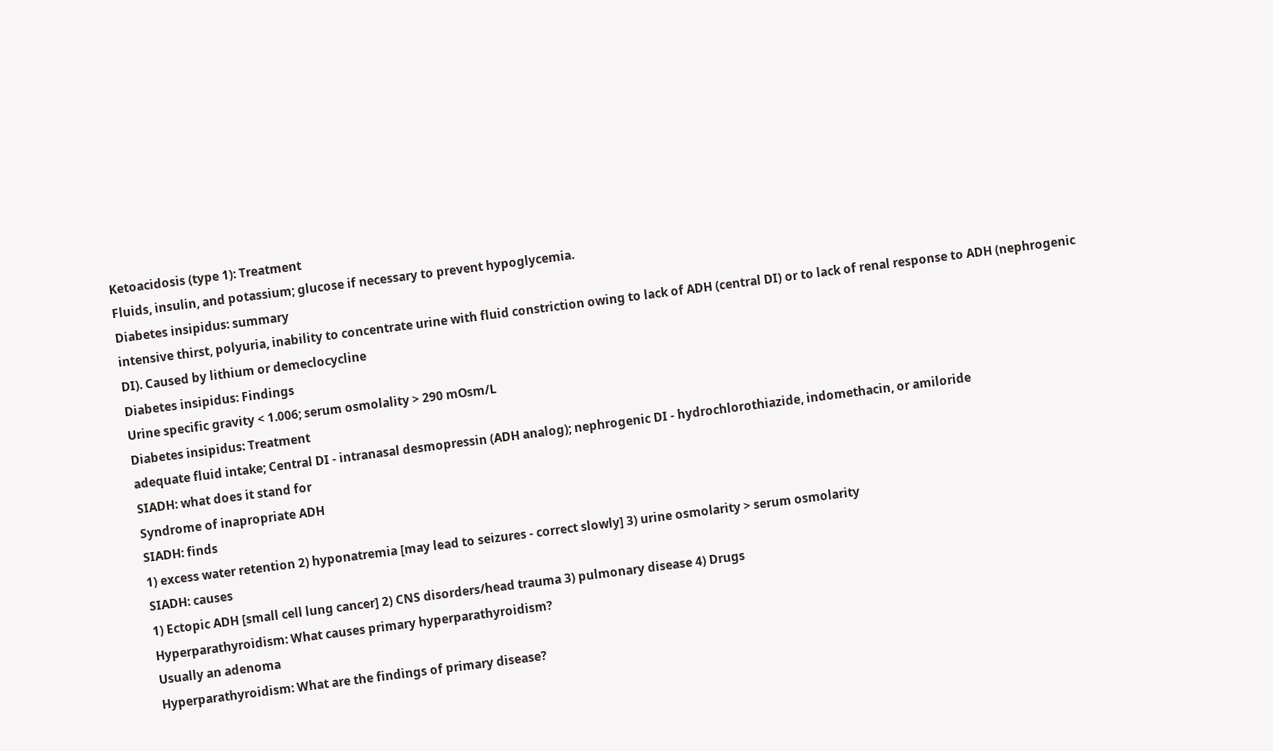Ketoacidosis (type 1): Treatment
Fluids, insulin, and potassium; glucose if necessary to prevent hypoglycemia.
Diabetes insipidus: summary
intensive thirst, polyuria, inability to concentrate urine with fluid constriction owing to lack of ADH (central DI) or to lack of renal response to ADH (nephrogenic DI). Caused by lithium or demeclocycline
Diabetes insipidus: Findings
Urine specific gravity < 1.006; serum osmolality > 290 mOsm/L
Diabetes insipidus: Treatment
adequate fluid intake; Central DI - intranasal desmopressin (ADH analog); nephrogenic DI - hydrochlorothiazide, indomethacin, or amiloride
SIADH: what does it stand for
Syndrome of inapropriate ADH
SIADH: finds
1) excess water retention 2) hyponatremia [may lead to seizures - correct slowly] 3) urine osmolarity > serum osmolarity
SIADH: causes
1) Ectopic ADH [small cell lung cancer] 2) CNS disorders/head trauma 3) pulmonary disease 4) Drugs
Hyperparathyroidism: What causes primary hyperparathyroidism?
Usually an adenoma
Hyperparathyroidism: What are the findings of primary disease?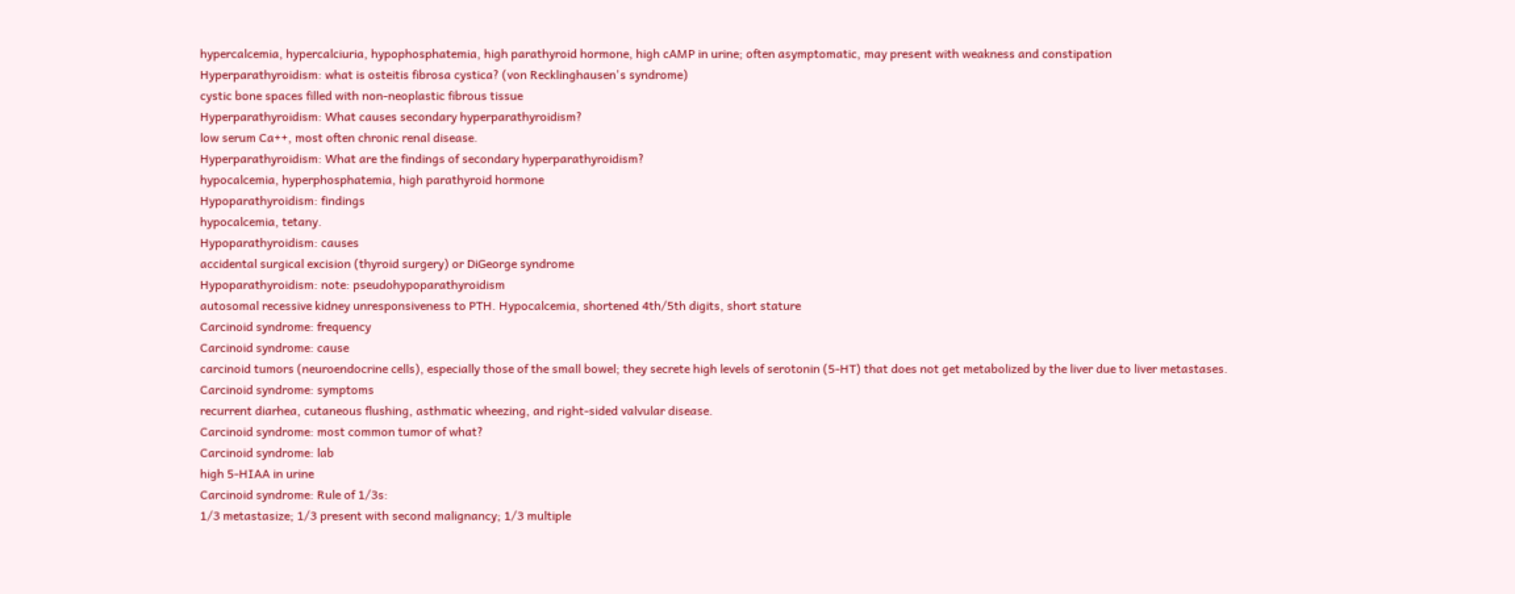hypercalcemia, hypercalciuria, hypophosphatemia, high parathyroid hormone, high cAMP in urine; often asymptomatic, may present with weakness and constipation
Hyperparathyroidism: what is osteitis fibrosa cystica? (von Recklinghausen's syndrome)
cystic bone spaces filled with non-neoplastic fibrous tissue
Hyperparathyroidism: What causes secondary hyperparathyroidism?
low serum Ca++, most often chronic renal disease.
Hyperparathyroidism: What are the findings of secondary hyperparathyroidism?
hypocalcemia, hyperphosphatemia, high parathyroid hormone
Hypoparathyroidism: findings
hypocalcemia, tetany.
Hypoparathyroidism: causes
accidental surgical excision (thyroid surgery) or DiGeorge syndrome
Hypoparathyroidism: note: pseudohypoparathyroidism
autosomal recessive kidney unresponsiveness to PTH. Hypocalcemia, shortened 4th/5th digits, short stature
Carcinoid syndrome: frequency
Carcinoid syndrome: cause
carcinoid tumors (neuroendocrine cells), especially those of the small bowel; they secrete high levels of serotonin (5-HT) that does not get metabolized by the liver due to liver metastases.
Carcinoid syndrome: symptoms
recurrent diarhea, cutaneous flushing, asthmatic wheezing, and right-sided valvular disease.
Carcinoid syndrome: most common tumor of what?
Carcinoid syndrome: lab
high 5-HIAA in urine
Carcinoid syndrome: Rule of 1/3s:
1/3 metastasize; 1/3 present with second malignancy; 1/3 multiple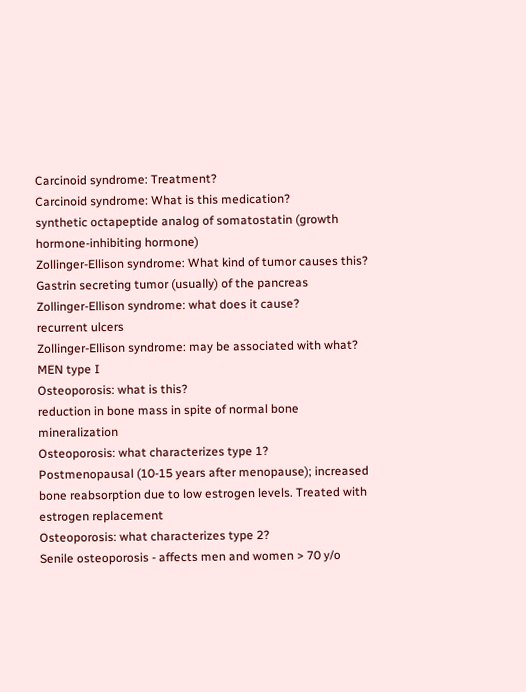Carcinoid syndrome: Treatment?
Carcinoid syndrome: What is this medication?
synthetic octapeptide analog of somatostatin (growth hormone-inhibiting hormone)
Zollinger-Ellison syndrome: What kind of tumor causes this?
Gastrin secreting tumor (usually) of the pancreas
Zollinger-Ellison syndrome: what does it cause?
recurrent ulcers
Zollinger-Ellison syndrome: may be associated with what?
MEN type I
Osteoporosis: what is this?
reduction in bone mass in spite of normal bone mineralization
Osteoporosis: what characterizes type 1?
Postmenopausal (10-15 years after menopause); increased bone reabsorption due to low estrogen levels. Treated with estrogen replacement
Osteoporosis: what characterizes type 2?
Senile osteoporosis - affects men and women > 70 y/o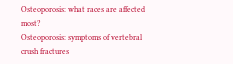Osteoporosis: what races are affected most?
Osteoporosis: symptoms of vertebral crush fractures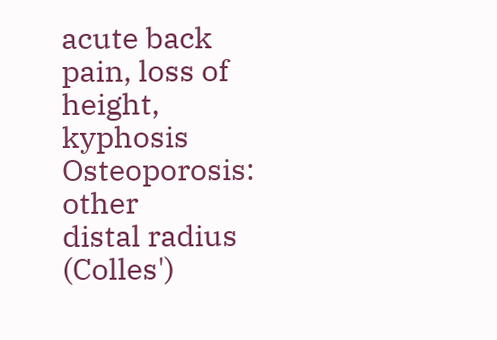acute back pain, loss of height, kyphosis
Osteoporosis: other
distal radius (Colles')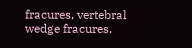fracures, vertebral wedge fracures.